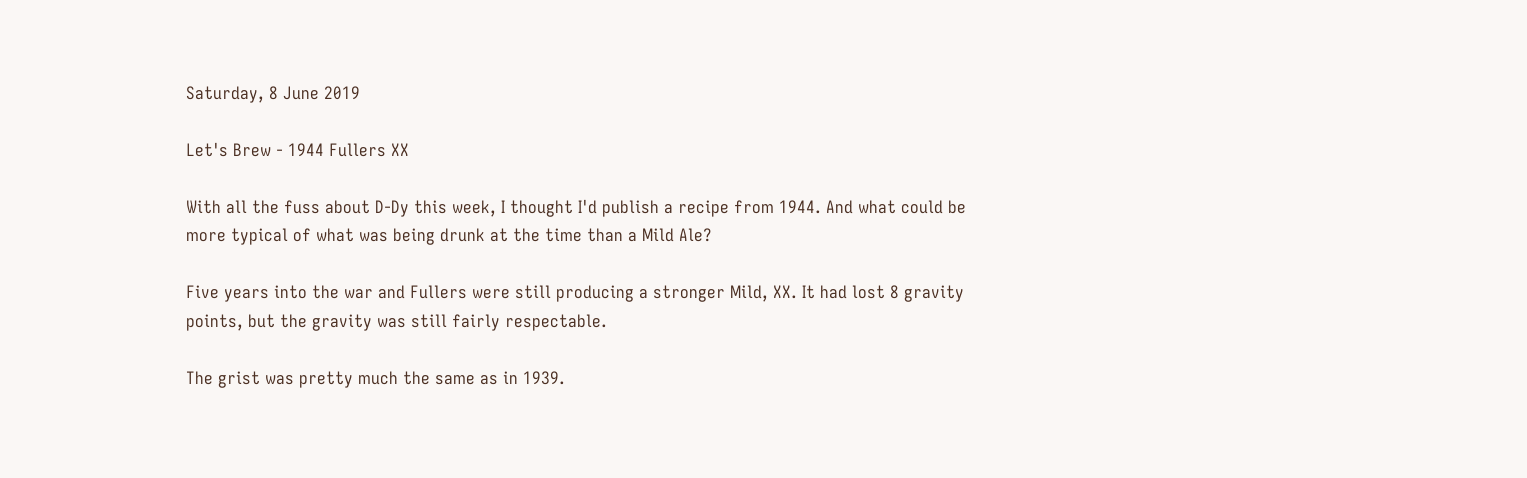Saturday, 8 June 2019

Let's Brew - 1944 Fullers XX

With all the fuss about D-Dy this week, I thought I'd publish a recipe from 1944. And what could be more typical of what was being drunk at the time than a Mild Ale?

Five years into the war and Fullers were still producing a stronger Mild, XX. It had lost 8 gravity points, but the gravity was still fairly respectable.

The grist was pretty much the same as in 1939.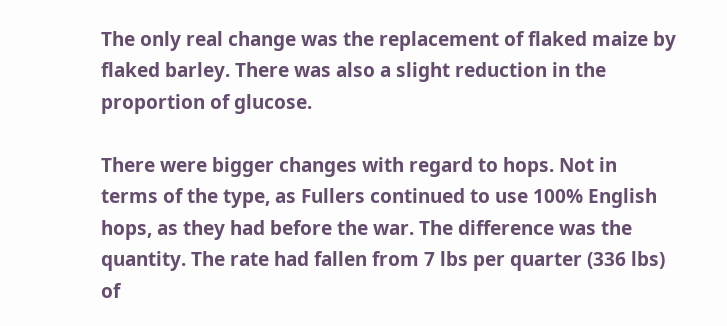The only real change was the replacement of flaked maize by flaked barley. There was also a slight reduction in the proportion of glucose.

There were bigger changes with regard to hops. Not in terms of the type, as Fullers continued to use 100% English hops, as they had before the war. The difference was the quantity. The rate had fallen from 7 lbs per quarter (336 lbs) of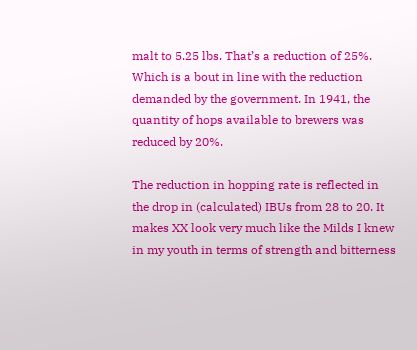malt to 5.25 lbs. That’s a reduction of 25%. Which is a bout in line with the reduction demanded by the government. In 1941, the quantity of hops available to brewers was reduced by 20%.

The reduction in hopping rate is reflected in the drop in (calculated) IBUs from 28 to 20. It makes XX look very much like the Milds I knew in my youth in terms of strength and bitterness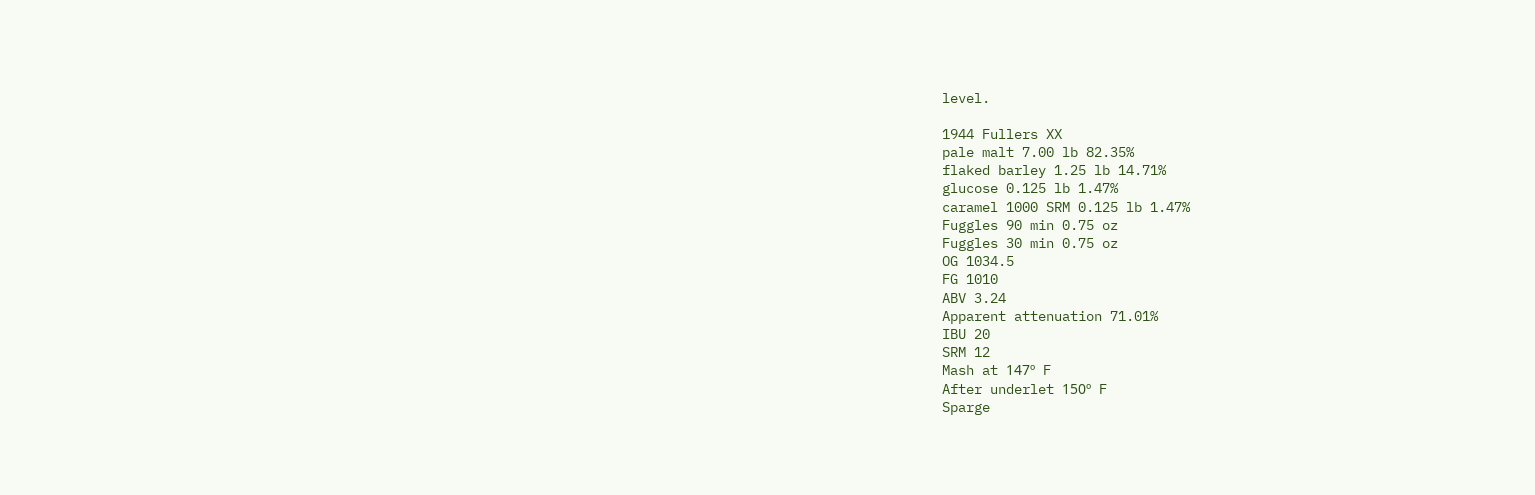level.

1944 Fullers XX
pale malt 7.00 lb 82.35%
flaked barley 1.25 lb 14.71%
glucose 0.125 lb 1.47%
caramel 1000 SRM 0.125 lb 1.47%
Fuggles 90 min 0.75 oz
Fuggles 30 min 0.75 oz
OG 1034.5
FG 1010
ABV 3.24
Apparent attenuation 71.01%
IBU 20
SRM 12
Mash at 147º F
After underlet 150º F
Sparge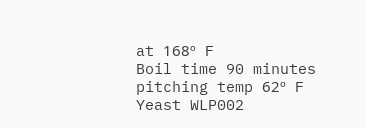at 168º F
Boil time 90 minutes
pitching temp 62º F
Yeast WLP002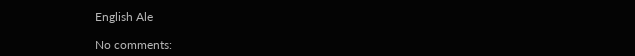English Ale

No comments: